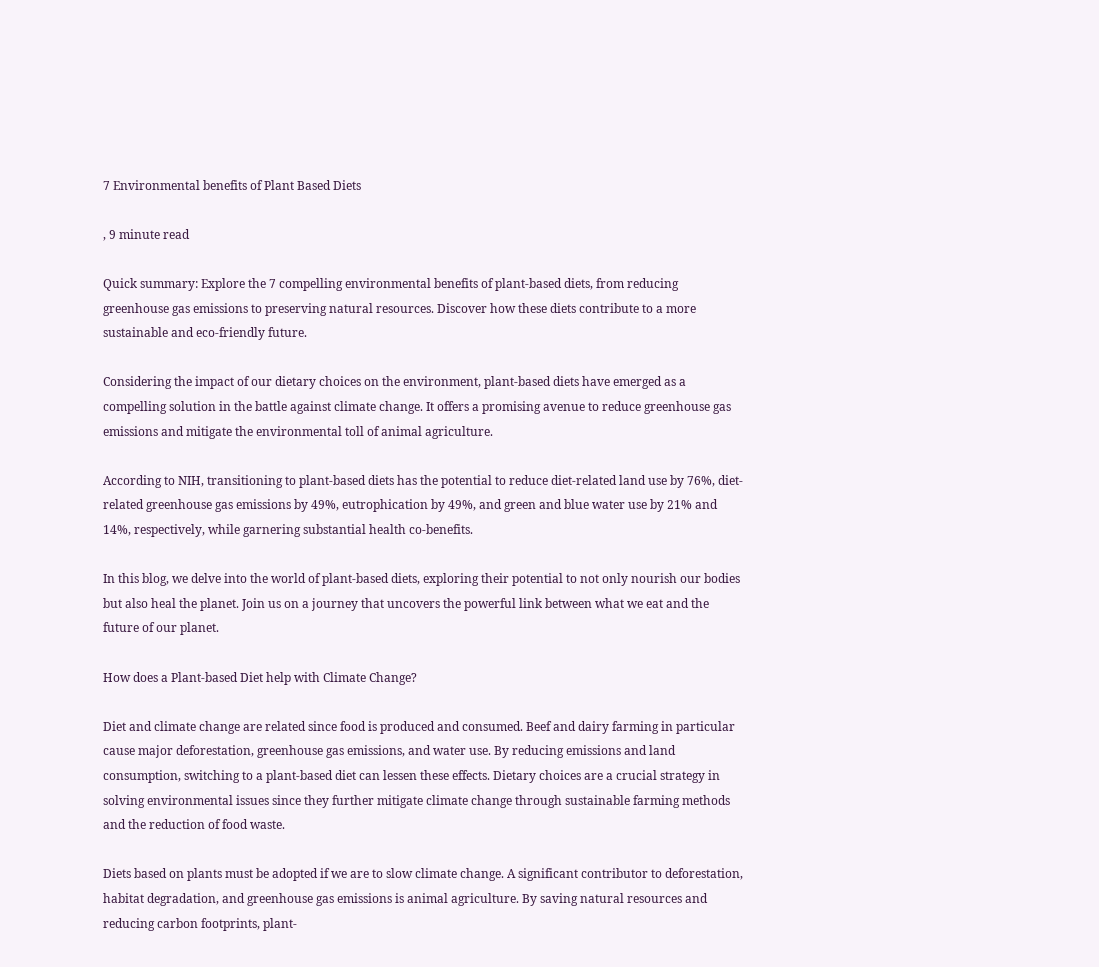7 Environmental benefits of Plant Based Diets

, 9 minute read

Quick summary: Explore the 7 compelling environmental benefits of plant-based diets, from reducing greenhouse gas emissions to preserving natural resources. Discover how these diets contribute to a more sustainable and eco-friendly future.

Considering the impact of our dietary choices on the environment, plant-based diets have emerged as a compelling solution in the battle against climate change. It offers a promising avenue to reduce greenhouse gas emissions and mitigate the environmental toll of animal agriculture.

According to NIH, transitioning to plant-based diets has the potential to reduce diet-related land use by 76%, diet-related greenhouse gas emissions by 49%, eutrophication by 49%, and green and blue water use by 21% and 14%, respectively, while garnering substantial health co-benefits.

In this blog, we delve into the world of plant-based diets, exploring their potential to not only nourish our bodies but also heal the planet. Join us on a journey that uncovers the powerful link between what we eat and the future of our planet.

How does a Plant-based Diet help with Climate Change?

Diet and climate change are related since food is produced and consumed. Beef and dairy farming in particular cause major deforestation, greenhouse gas emissions, and water use. By reducing emissions and land consumption, switching to a plant-based diet can lessen these effects. Dietary choices are a crucial strategy in solving environmental issues since they further mitigate climate change through sustainable farming methods and the reduction of food waste.

Diets based on plants must be adopted if we are to slow climate change. A significant contributor to deforestation, habitat degradation, and greenhouse gas emissions is animal agriculture. By saving natural resources and reducing carbon footprints, plant-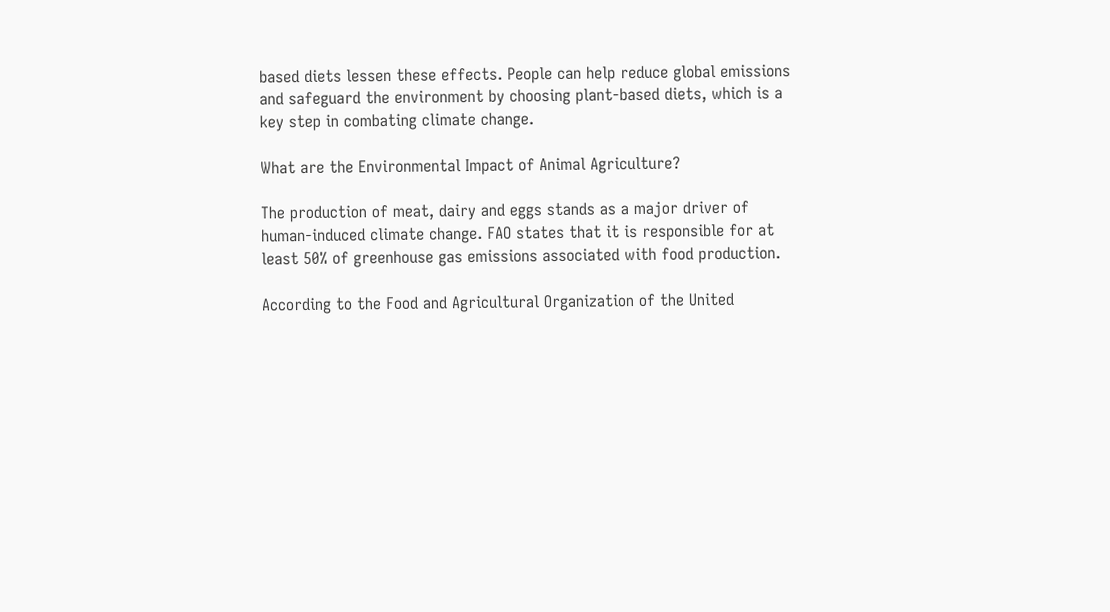based diets lessen these effects. People can help reduce global emissions and safeguard the environment by choosing plant-based diets, which is a key step in combating climate change.

What are the Environmental Impact of Animal Agriculture?

The production of meat, dairy and eggs stands as a major driver of human-induced climate change. FAO states that it is responsible for at least 50% of greenhouse gas emissions associated with food production.

According to the Food and Agricultural Organization of the United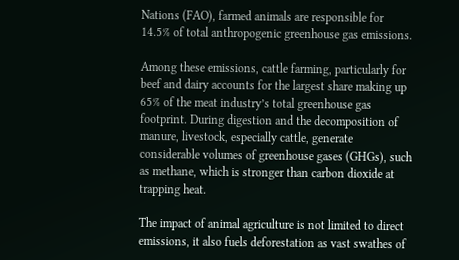Nations (FAO), farmed animals are responsible for 14.5% of total anthropogenic greenhouse gas emissions.

Among these emissions, cattle farming, particularly for beef and dairy accounts for the largest share making up 65% of the meat industry’s total greenhouse gas footprint. During digestion and the decomposition of manure, livestock, especially cattle, generate considerable volumes of greenhouse gases (GHGs), such as methane, which is stronger than carbon dioxide at trapping heat.

The impact of animal agriculture is not limited to direct emissions, it also fuels deforestation as vast swathes of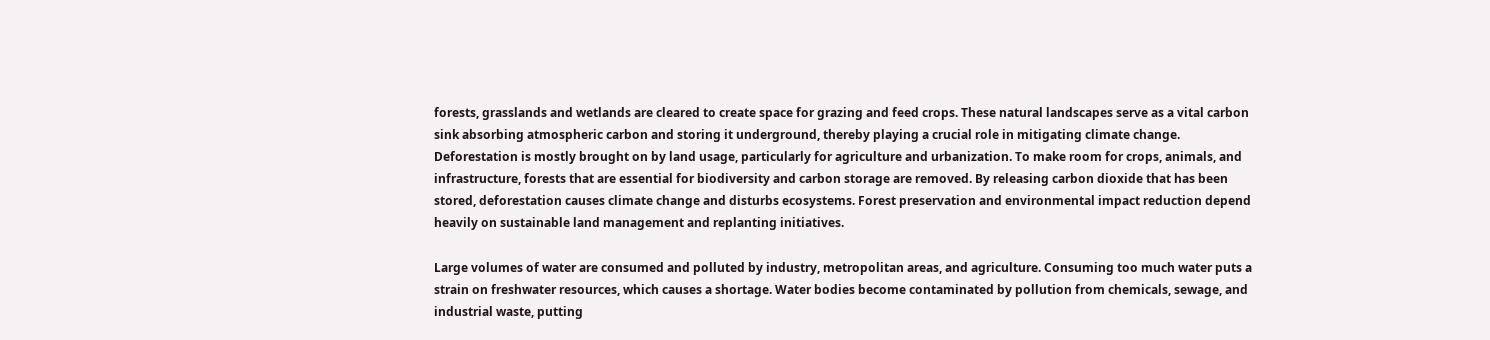forests, grasslands and wetlands are cleared to create space for grazing and feed crops. These natural landscapes serve as a vital carbon sink absorbing atmospheric carbon and storing it underground, thereby playing a crucial role in mitigating climate change. Deforestation is mostly brought on by land usage, particularly for agriculture and urbanization. To make room for crops, animals, and infrastructure, forests that are essential for biodiversity and carbon storage are removed. By releasing carbon dioxide that has been stored, deforestation causes climate change and disturbs ecosystems. Forest preservation and environmental impact reduction depend heavily on sustainable land management and replanting initiatives.

Large volumes of water are consumed and polluted by industry, metropolitan areas, and agriculture. Consuming too much water puts a strain on freshwater resources, which causes a shortage. Water bodies become contaminated by pollution from chemicals, sewage, and industrial waste, putting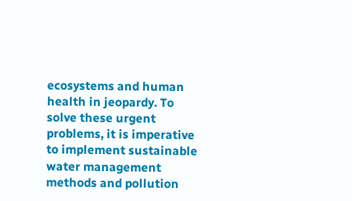ecosystems and human health in jeopardy. To solve these urgent problems, it is imperative to implement sustainable water management methods and pollution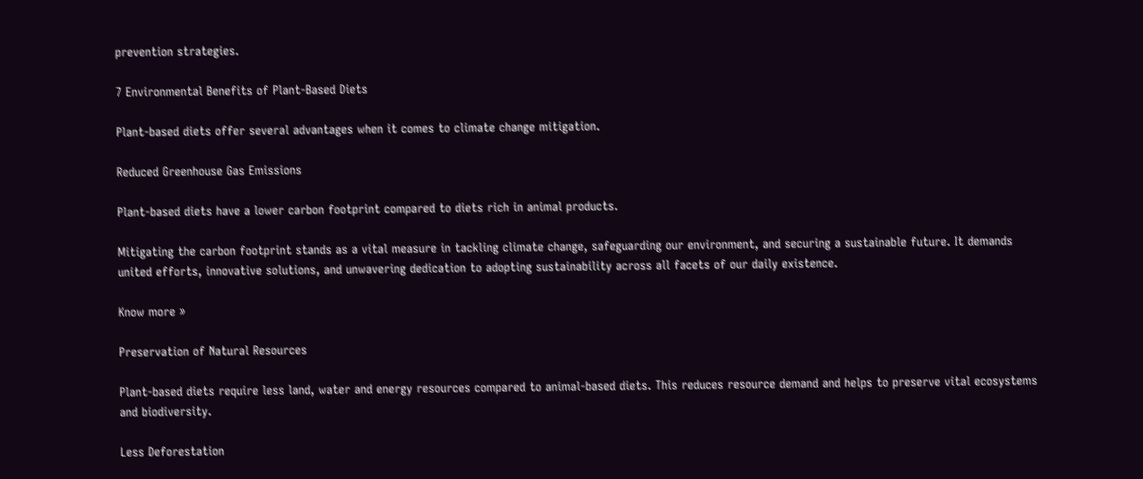prevention strategies.

7 Environmental Benefits of Plant-Based Diets

Plant-based diets offer several advantages when it comes to climate change mitigation.

Reduced Greenhouse Gas Emissions

Plant-based diets have a lower carbon footprint compared to diets rich in animal products.

Mitigating the carbon footprint stands as a vital measure in tackling climate change, safeguarding our environment, and securing a sustainable future. It demands united efforts, innovative solutions, and unwavering dedication to adopting sustainability across all facets of our daily existence.

Know more »

Preservation of Natural Resources

Plant-based diets require less land, water and energy resources compared to animal-based diets. This reduces resource demand and helps to preserve vital ecosystems and biodiversity.

Less Deforestation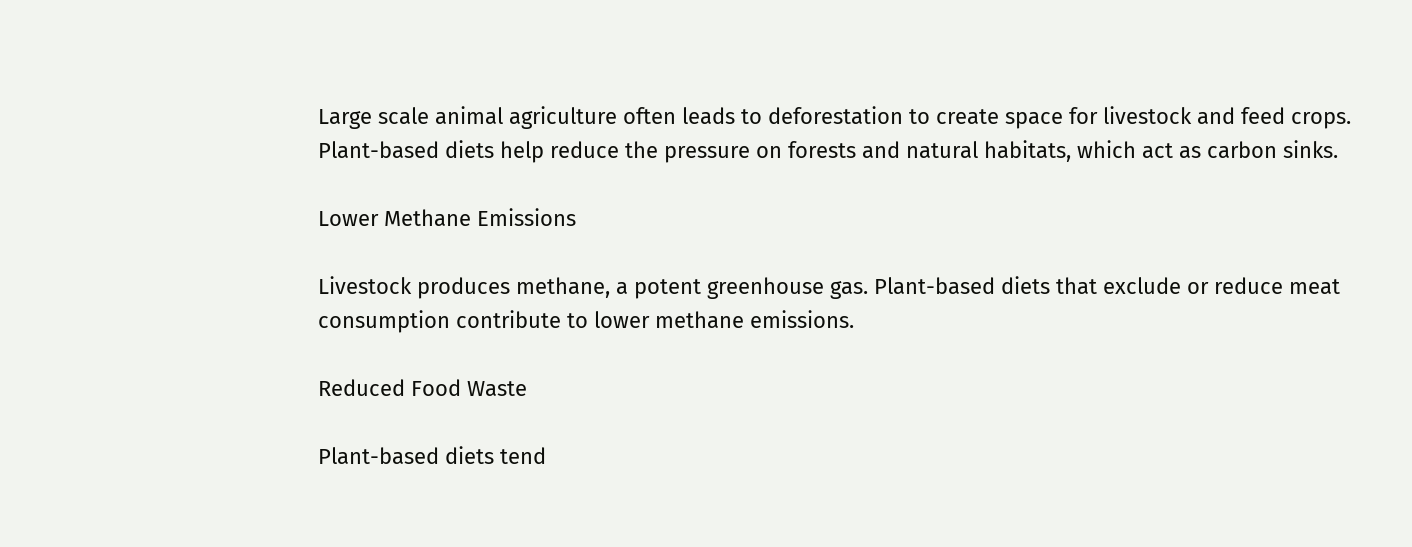Large scale animal agriculture often leads to deforestation to create space for livestock and feed crops. Plant-based diets help reduce the pressure on forests and natural habitats, which act as carbon sinks.

Lower Methane Emissions

Livestock produces methane, a potent greenhouse gas. Plant-based diets that exclude or reduce meat consumption contribute to lower methane emissions.

Reduced Food Waste

Plant-based diets tend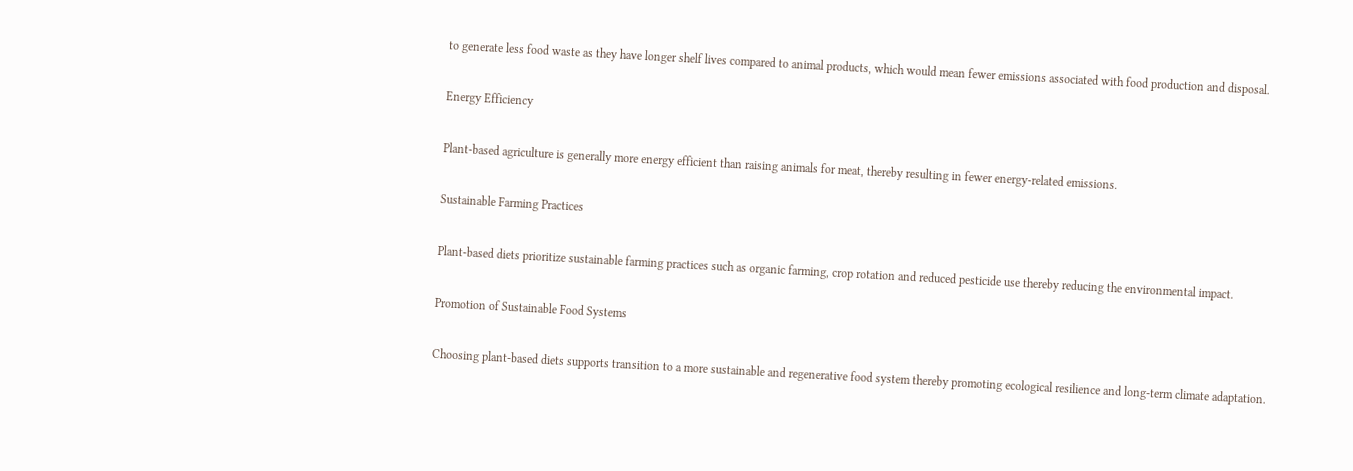to generate less food waste as they have longer shelf lives compared to animal products, which would mean fewer emissions associated with food production and disposal.

Energy Efficiency

Plant-based agriculture is generally more energy efficient than raising animals for meat, thereby resulting in fewer energy-related emissions.

Sustainable Farming Practices

Plant-based diets prioritize sustainable farming practices such as organic farming, crop rotation and reduced pesticide use thereby reducing the environmental impact.

Promotion of Sustainable Food Systems

Choosing plant-based diets supports transition to a more sustainable and regenerative food system thereby promoting ecological resilience and long-term climate adaptation.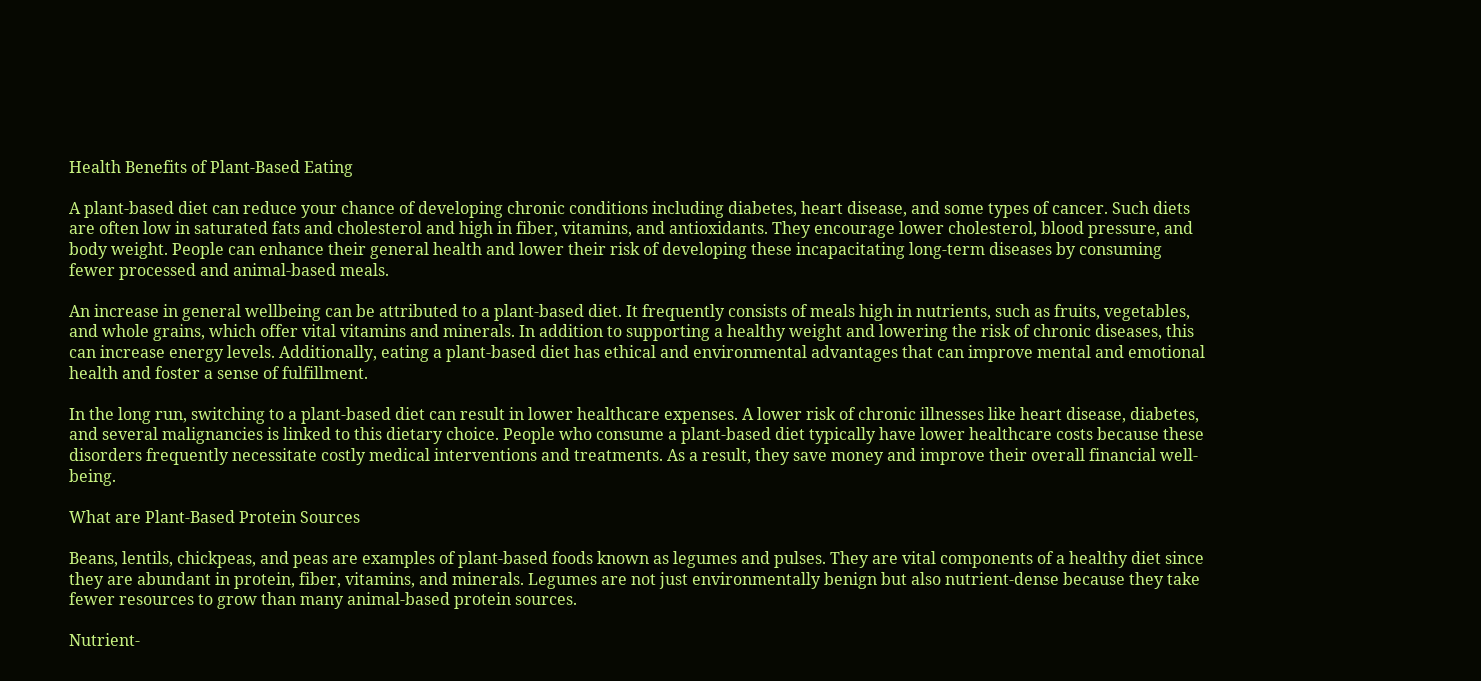Health Benefits of Plant-Based Eating

A plant-based diet can reduce your chance of developing chronic conditions including diabetes, heart disease, and some types of cancer. Such diets are often low in saturated fats and cholesterol and high in fiber, vitamins, and antioxidants. They encourage lower cholesterol, blood pressure, and body weight. People can enhance their general health and lower their risk of developing these incapacitating long-term diseases by consuming fewer processed and animal-based meals.

An increase in general wellbeing can be attributed to a plant-based diet. It frequently consists of meals high in nutrients, such as fruits, vegetables, and whole grains, which offer vital vitamins and minerals. In addition to supporting a healthy weight and lowering the risk of chronic diseases, this can increase energy levels. Additionally, eating a plant-based diet has ethical and environmental advantages that can improve mental and emotional health and foster a sense of fulfillment.

In the long run, switching to a plant-based diet can result in lower healthcare expenses. A lower risk of chronic illnesses like heart disease, diabetes, and several malignancies is linked to this dietary choice. People who consume a plant-based diet typically have lower healthcare costs because these disorders frequently necessitate costly medical interventions and treatments. As a result, they save money and improve their overall financial well-being.

What are Plant-Based Protein Sources

Beans, lentils, chickpeas, and peas are examples of plant-based foods known as legumes and pulses. They are vital components of a healthy diet since they are abundant in protein, fiber, vitamins, and minerals. Legumes are not just environmentally benign but also nutrient-dense because they take fewer resources to grow than many animal-based protein sources.

Nutrient-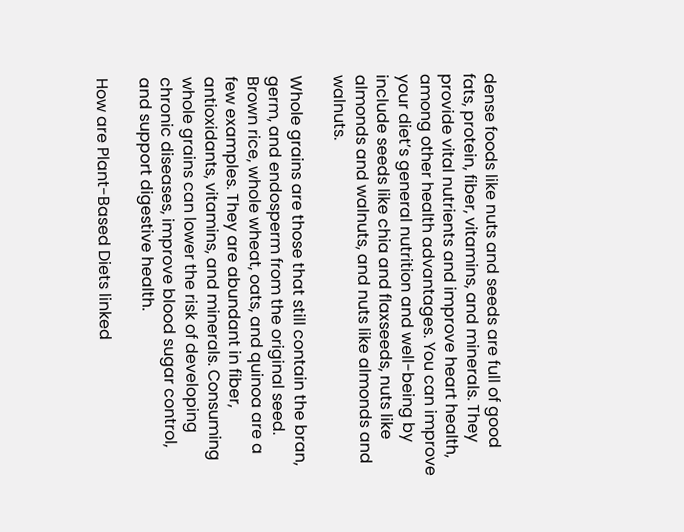dense foods like nuts and seeds are full of good fats, protein, fiber, vitamins, and minerals. They provide vital nutrients and improve heart health, among other health advantages. You can improve your diet’s general nutrition and well-being by include seeds like chia and flaxseeds, nuts like almonds and walnuts, and nuts like almonds and walnuts.

Whole grains are those that still contain the bran, germ, and endosperm from the original seed. Brown rice, whole wheat, oats, and quinoa are a few examples. They are abundant in fiber, antioxidants, vitamins, and minerals. Consuming whole grains can lower the risk of developing chronic diseases, improve blood sugar control, and support digestive health.

How are Plant-Based Diets linked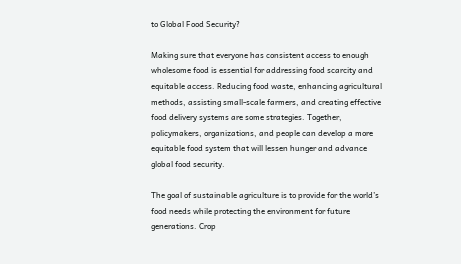to Global Food Security?

Making sure that everyone has consistent access to enough wholesome food is essential for addressing food scarcity and equitable access. Reducing food waste, enhancing agricultural methods, assisting small-scale farmers, and creating effective food delivery systems are some strategies. Together, policymakers, organizations, and people can develop a more equitable food system that will lessen hunger and advance global food security.

The goal of sustainable agriculture is to provide for the world’s food needs while protecting the environment for future generations. Crop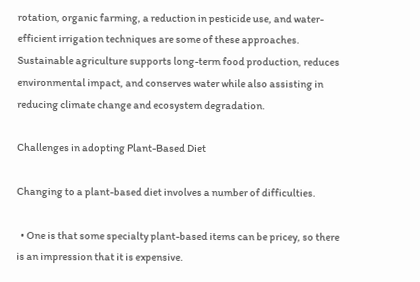rotation, organic farming, a reduction in pesticide use, and water-efficient irrigation techniques are some of these approaches. Sustainable agriculture supports long-term food production, reduces environmental impact, and conserves water while also assisting in reducing climate change and ecosystem degradation.

Challenges in adopting Plant-Based Diet

Changing to a plant-based diet involves a number of difficulties.

  • One is that some specialty plant-based items can be pricey, so there is an impression that it is expensive.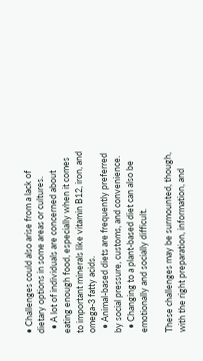• Challenges could also arise from a lack of dietary options in some areas or cultures.
  • A lot of individuals are concerned about eating enough food, especially when it comes to important minerals like vitamin B12, iron, and omega-3 fatty acids.
  • Animal-based diets are frequently preferred by social pressure, customs, and convenience.
  • Changing to a plant-based diet can also be emotionally and socially difficult.

These challenges may be surmounted, though, with the right preparation, information, and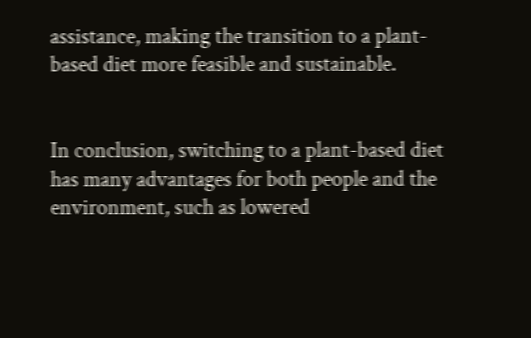assistance, making the transition to a plant-based diet more feasible and sustainable.


In conclusion, switching to a plant-based diet has many advantages for both people and the environment, such as lowered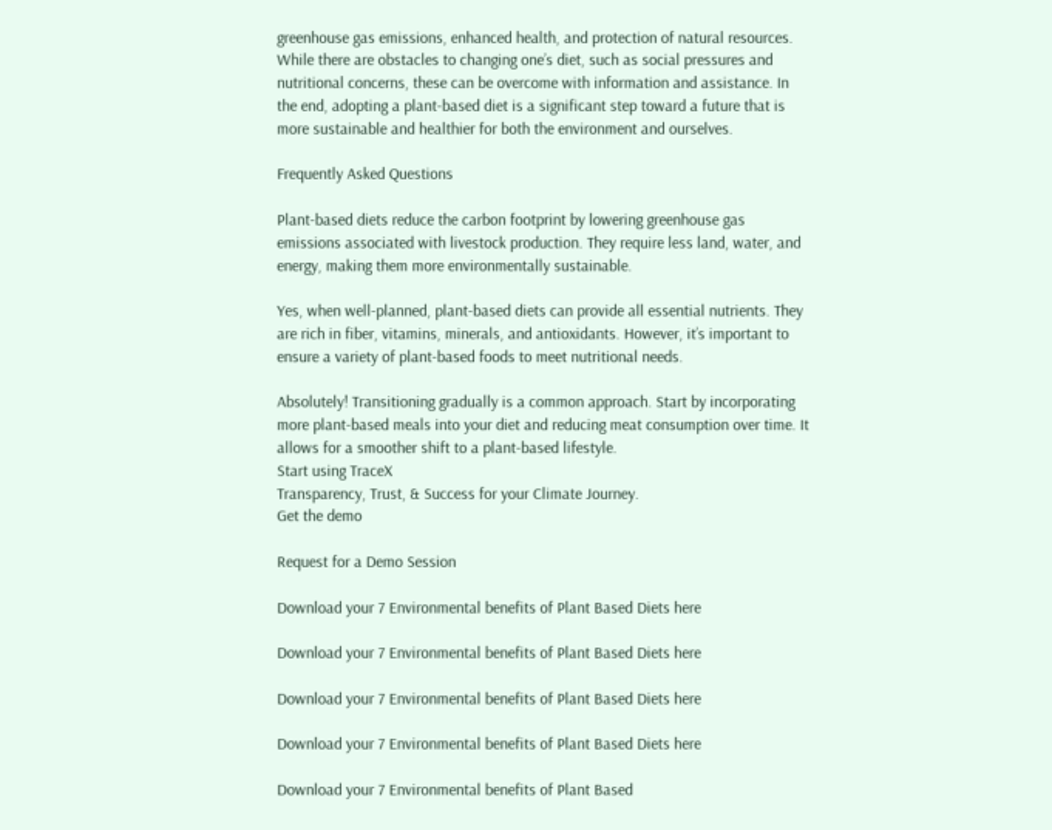greenhouse gas emissions, enhanced health, and protection of natural resources. While there are obstacles to changing one’s diet, such as social pressures and nutritional concerns, these can be overcome with information and assistance. In the end, adopting a plant-based diet is a significant step toward a future that is more sustainable and healthier for both the environment and ourselves.

Frequently Asked Questions

Plant-based diets reduce the carbon footprint by lowering greenhouse gas emissions associated with livestock production. They require less land, water, and energy, making them more environmentally sustainable.

Yes, when well-planned, plant-based diets can provide all essential nutrients. They are rich in fiber, vitamins, minerals, and antioxidants. However, it’s important to ensure a variety of plant-based foods to meet nutritional needs.

Absolutely! Transitioning gradually is a common approach. Start by incorporating more plant-based meals into your diet and reducing meat consumption over time. It allows for a smoother shift to a plant-based lifestyle.
Start using TraceX
Transparency, Trust, & Success for your Climate Journey.
Get the demo

Request for a Demo Session

Download your 7 Environmental benefits of Plant Based Diets here

Download your 7 Environmental benefits of Plant Based Diets here

Download your 7 Environmental benefits of Plant Based Diets here

Download your 7 Environmental benefits of Plant Based Diets here

Download your 7 Environmental benefits of Plant Based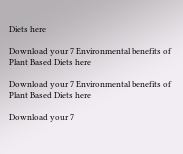Diets here

Download your 7 Environmental benefits of Plant Based Diets here

Download your 7 Environmental benefits of Plant Based Diets here

Download your 7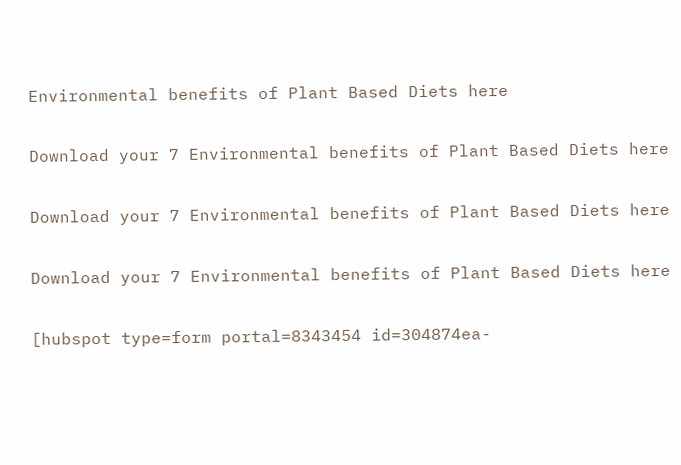Environmental benefits of Plant Based Diets here

Download your 7 Environmental benefits of Plant Based Diets here

Download your 7 Environmental benefits of Plant Based Diets here

Download your 7 Environmental benefits of Plant Based Diets here

[hubspot type=form portal=8343454 id=304874ea-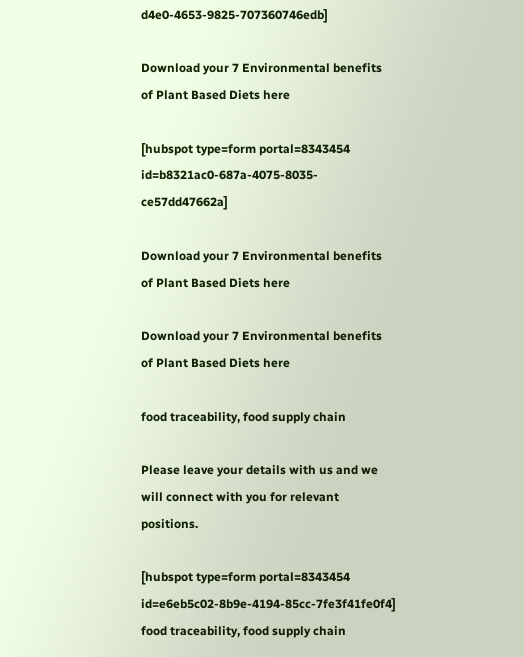d4e0-4653-9825-707360746edb]

Download your 7 Environmental benefits of Plant Based Diets here

[hubspot type=form portal=8343454 id=b8321ac0-687a-4075-8035-ce57dd47662a]

Download your 7 Environmental benefits of Plant Based Diets here

Download your 7 Environmental benefits of Plant Based Diets here

food traceability, food supply chain

Please leave your details with us and we will connect with you for relevant positions.

[hubspot type=form portal=8343454 id=e6eb5c02-8b9e-4194-85cc-7fe3f41fe0f4]
food traceability, food supply chain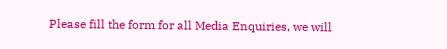Please fill the form for all Media Enquiries, we will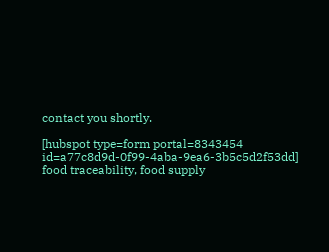contact you shortly.

[hubspot type=form portal=8343454 id=a77c8d9d-0f99-4aba-9ea6-3b5c5d2f53dd]
food traceability, food supply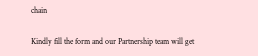chain

Kindly fill the form and our Partnership team will get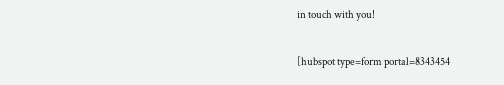in touch with you!

[hubspot type=form portal=8343454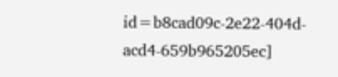id=b8cad09c-2e22-404d-acd4-659b965205ec]